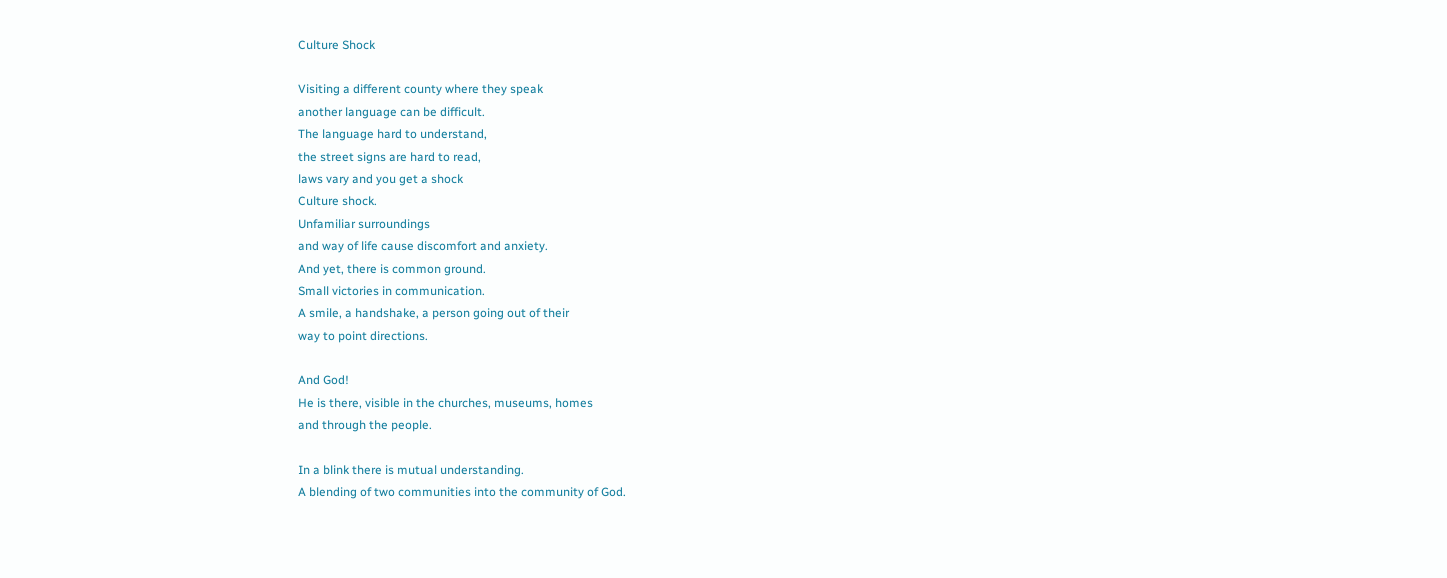Culture Shock

Visiting a different county where they speak
another language can be difficult.
The language hard to understand,
the street signs are hard to read,
laws vary and you get a shock
Culture shock.
Unfamiliar surroundings
and way of life cause discomfort and anxiety.
And yet, there is common ground.
Small victories in communication.
A smile, a handshake, a person going out of their
way to point directions.

And God!
He is there, visible in the churches, museums, homes
and through the people.

In a blink there is mutual understanding.
A blending of two communities into the community of God.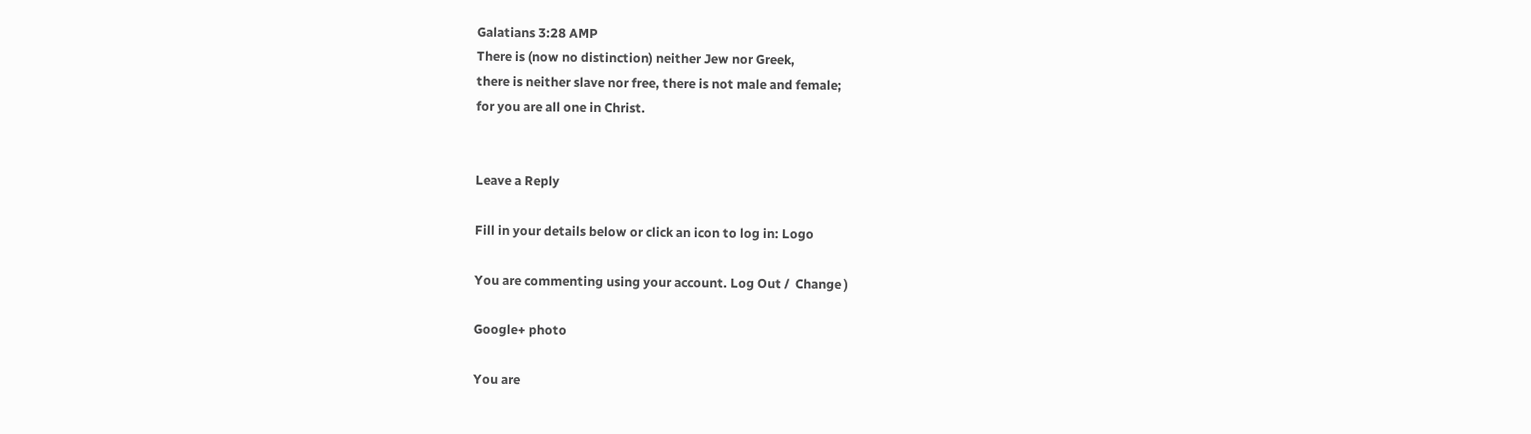Galatians 3:28 AMP
There is (now no distinction) neither Jew nor Greek,
there is neither slave nor free, there is not male and female;
for you are all one in Christ.


Leave a Reply

Fill in your details below or click an icon to log in: Logo

You are commenting using your account. Log Out /  Change )

Google+ photo

You are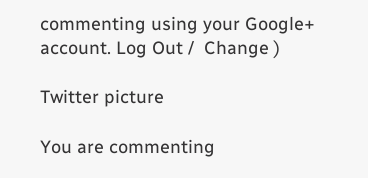commenting using your Google+ account. Log Out /  Change )

Twitter picture

You are commenting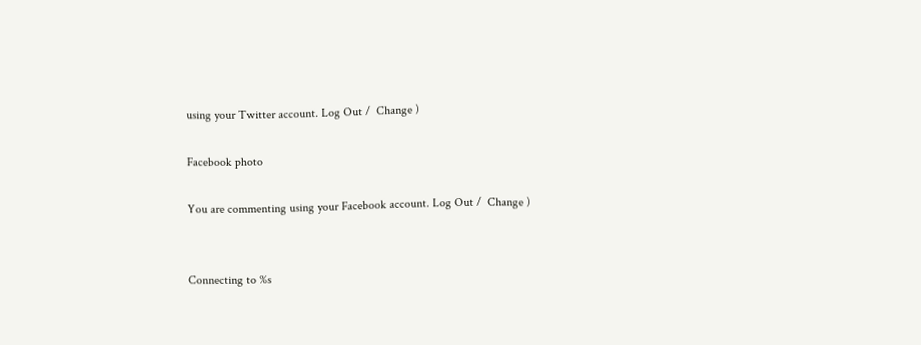using your Twitter account. Log Out /  Change )

Facebook photo

You are commenting using your Facebook account. Log Out /  Change )


Connecting to %s